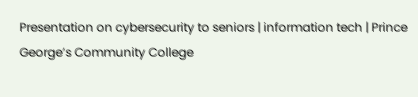Presentation on cybersecurity to seniors | information tech | Prince George’s Community College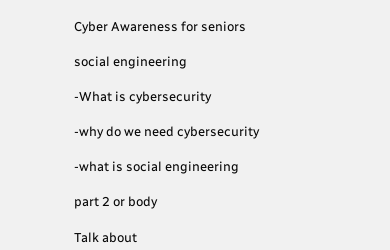Cyber Awareness for seniors

social engineering

-What is cybersecurity

-why do we need cybersecurity

-what is social engineering

part 2 or body

Talk about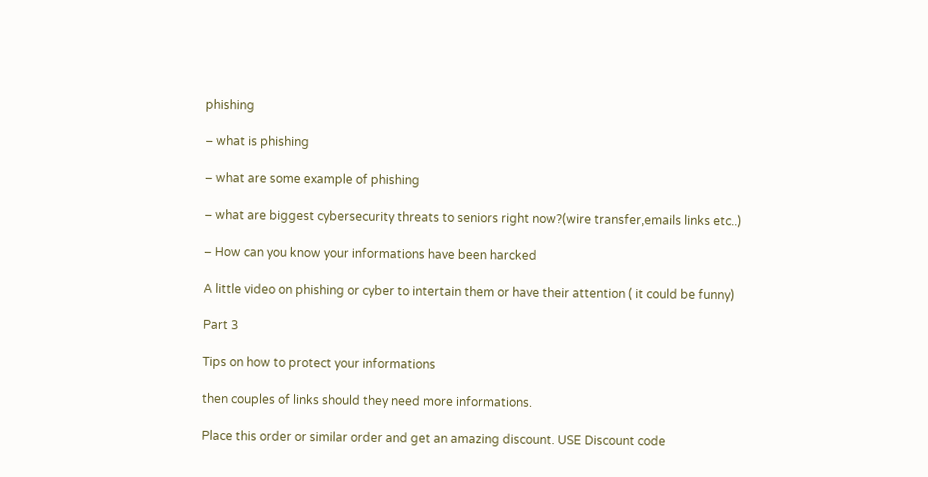phishing

– what is phishing

– what are some example of phishing

– what are biggest cybersecurity threats to seniors right now?(wire transfer,emails links etc..)

– How can you know your informations have been harcked

A little video on phishing or cyber to intertain them or have their attention ( it could be funny)

Part 3

Tips on how to protect your informations

then couples of links should they need more informations.

Place this order or similar order and get an amazing discount. USE Discount code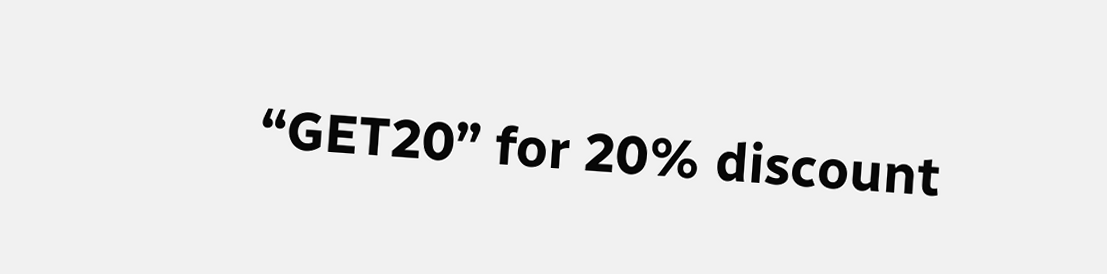“GET20” for 20% discount